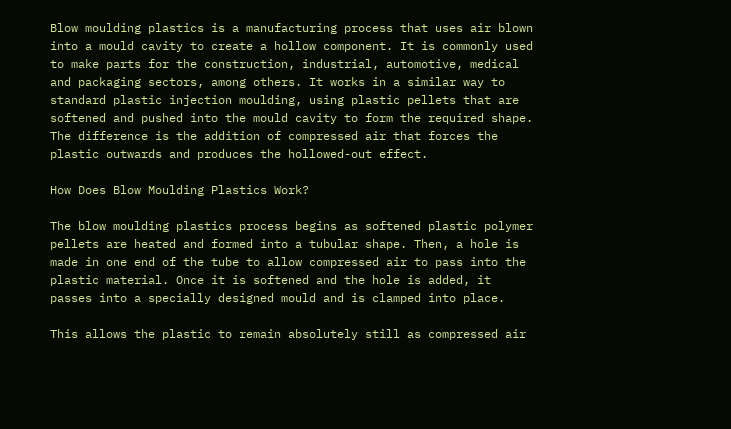Blow moulding plastics is a manufacturing process that uses air blown into a mould cavity to create a hollow component. It is commonly used to make parts for the construction, industrial, automotive, medical and packaging sectors, among others. It works in a similar way to standard plastic injection moulding, using plastic pellets that are softened and pushed into the mould cavity to form the required shape. The difference is the addition of compressed air that forces the plastic outwards and produces the hollowed-out effect.

How Does Blow Moulding Plastics Work?

The blow moulding plastics process begins as softened plastic polymer pellets are heated and formed into a tubular shape. Then, a hole is made in one end of the tube to allow compressed air to pass into the plastic material. Once it is softened and the hole is added, it passes into a specially designed mould and is clamped into place.

This allows the plastic to remain absolutely still as compressed air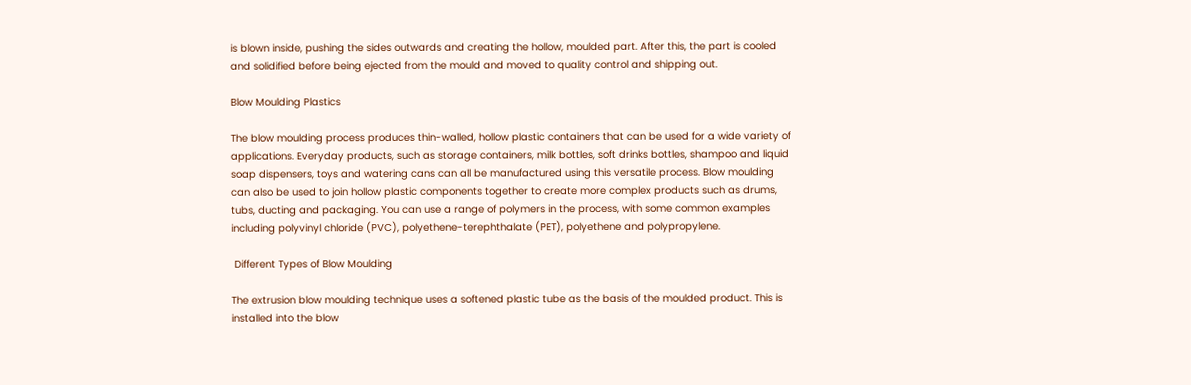is blown inside, pushing the sides outwards and creating the hollow, moulded part. After this, the part is cooled and solidified before being ejected from the mould and moved to quality control and shipping out.

Blow Moulding Plastics

The blow moulding process produces thin-walled, hollow plastic containers that can be used for a wide variety of applications. Everyday products, such as storage containers, milk bottles, soft drinks bottles, shampoo and liquid soap dispensers, toys and watering cans can all be manufactured using this versatile process. Blow moulding can also be used to join hollow plastic components together to create more complex products such as drums, tubs, ducting and packaging. You can use a range of polymers in the process, with some common examples including polyvinyl chloride (PVC), polyethene-terephthalate (PET), polyethene and polypropylene.

 Different Types of Blow Moulding

The extrusion blow moulding technique uses a softened plastic tube as the basis of the moulded product. This is installed into the blow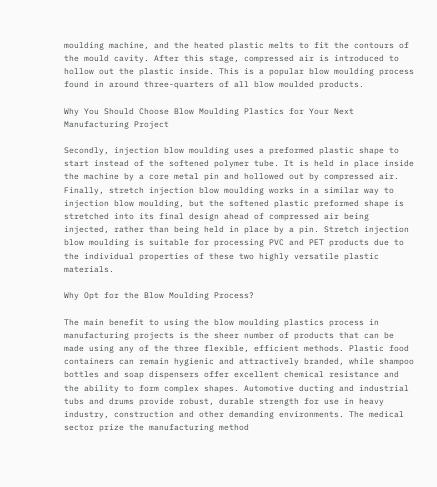moulding machine, and the heated plastic melts to fit the contours of the mould cavity. After this stage, compressed air is introduced to hollow out the plastic inside. This is a popular blow moulding process found in around three-quarters of all blow moulded products.

Why You Should Choose Blow Moulding Plastics for Your Next Manufacturing Project

Secondly, injection blow moulding uses a preformed plastic shape to start instead of the softened polymer tube. It is held in place inside the machine by a core metal pin and hollowed out by compressed air. Finally, stretch injection blow moulding works in a similar way to injection blow moulding, but the softened plastic preformed shape is stretched into its final design ahead of compressed air being injected, rather than being held in place by a pin. Stretch injection blow moulding is suitable for processing PVC and PET products due to the individual properties of these two highly versatile plastic materials.

Why Opt for the Blow Moulding Process?

The main benefit to using the blow moulding plastics process in manufacturing projects is the sheer number of products that can be made using any of the three flexible, efficient methods. Plastic food containers can remain hygienic and attractively branded, while shampoo bottles and soap dispensers offer excellent chemical resistance and the ability to form complex shapes. Automotive ducting and industrial tubs and drums provide robust, durable strength for use in heavy industry, construction and other demanding environments. The medical sector prize the manufacturing method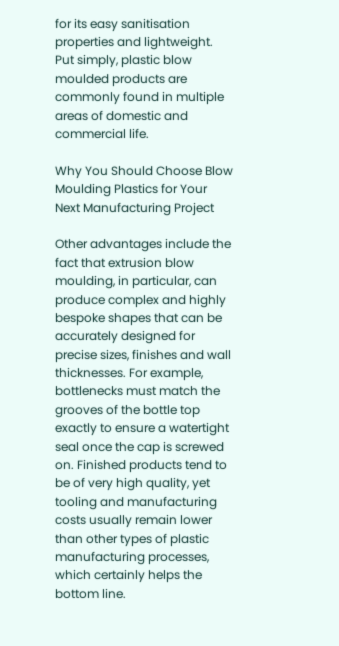for its easy sanitisation properties and lightweight. Put simply, plastic blow moulded products are commonly found in multiple areas of domestic and commercial life.

Why You Should Choose Blow Moulding Plastics for Your Next Manufacturing Project

Other advantages include the fact that extrusion blow moulding, in particular, can produce complex and highly bespoke shapes that can be accurately designed for precise sizes, finishes and wall thicknesses. For example, bottlenecks must match the grooves of the bottle top exactly to ensure a watertight seal once the cap is screwed on. Finished products tend to be of very high quality, yet tooling and manufacturing costs usually remain lower than other types of plastic manufacturing processes, which certainly helps the bottom line.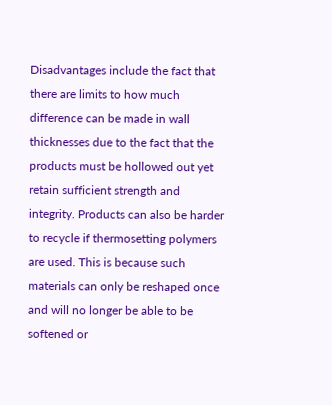Disadvantages include the fact that there are limits to how much difference can be made in wall thicknesses due to the fact that the products must be hollowed out yet retain sufficient strength and integrity. Products can also be harder to recycle if thermosetting polymers are used. This is because such materials can only be reshaped once and will no longer be able to be softened or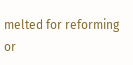melted for reforming or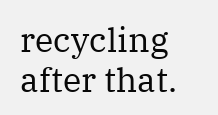recycling after that.